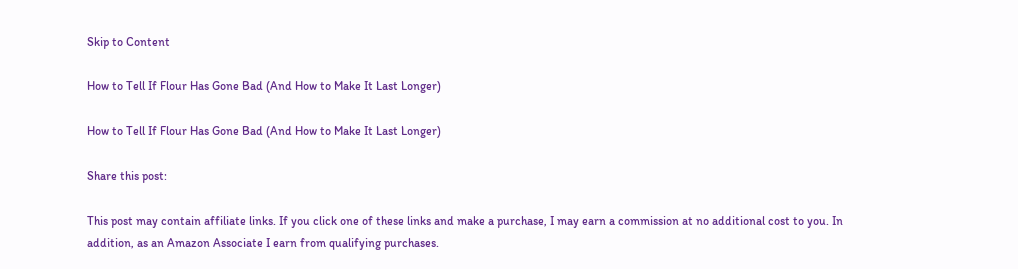Skip to Content

How to Tell If Flour Has Gone Bad (And How to Make It Last Longer)

How to Tell If Flour Has Gone Bad (And How to Make It Last Longer)

Share this post:

This post may contain affiliate links. If you click one of these links and make a purchase, I may earn a commission at no additional cost to you. In addition, as an Amazon Associate I earn from qualifying purchases.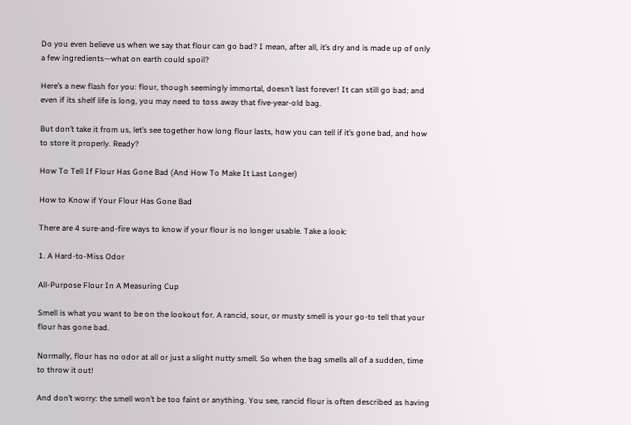Do you even believe us when we say that flour can go bad? I mean, after all, it’s dry and is made up of only a few ingredients—what on earth could spoil?

Here’s a new flash for you: flour, though seemingly immortal, doesn’t last forever! It can still go bad; and even if its shelf life is long, you may need to toss away that five-year-old bag.

But don’t take it from us, let’s see together how long flour lasts, how you can tell if it’s gone bad, and how to store it properly. Ready?

How To Tell If Flour Has Gone Bad (And How To Make It Last Longer)

How to Know if Your Flour Has Gone Bad

There are 4 sure-and-fire ways to know if your flour is no longer usable. Take a look:

1. A Hard-to-Miss Odor

All-Purpose Flour In A Measuring Cup

Smell is what you want to be on the lookout for. A rancid, sour, or musty smell is your go-to tell that your flour has gone bad.

Normally, flour has no odor at all or just a slight nutty smell. So when the bag smells all of a sudden, time to throw it out!

And don’t worry: the smell won’t be too faint or anything. You see, rancid flour is often described as having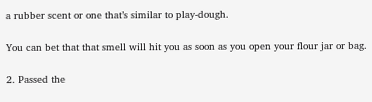a rubber scent or one that’s similar to play-dough.

You can bet that that smell will hit you as soon as you open your flour jar or bag.

2. Passed the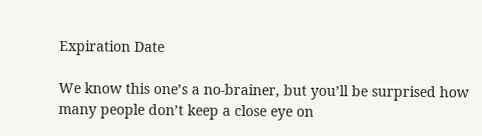Expiration Date

We know this one’s a no-brainer, but you’ll be surprised how many people don’t keep a close eye on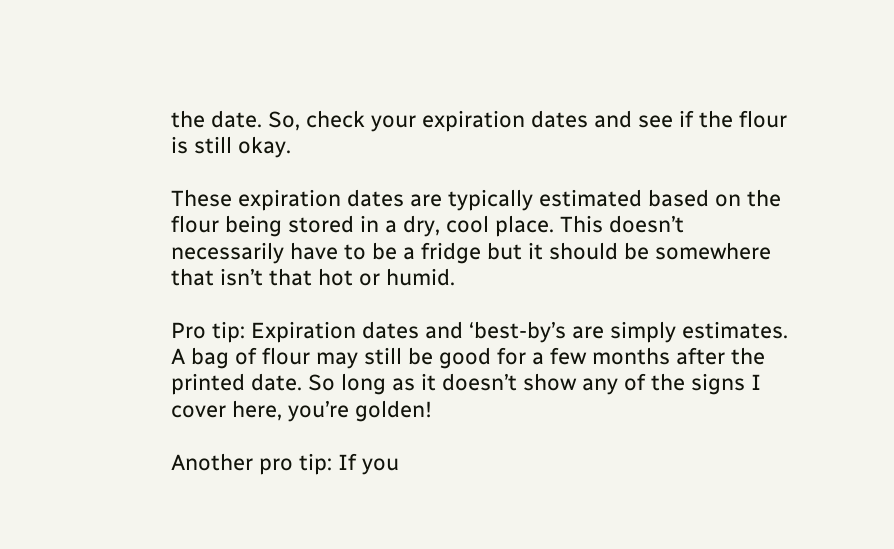the date. So, check your expiration dates and see if the flour is still okay.

These expiration dates are typically estimated based on the flour being stored in a dry, cool place. This doesn’t necessarily have to be a fridge but it should be somewhere that isn’t that hot or humid.

Pro tip: Expiration dates and ‘best-by’s are simply estimates. A bag of flour may still be good for a few months after the printed date. So long as it doesn’t show any of the signs I cover here, you’re golden!

Another pro tip: If you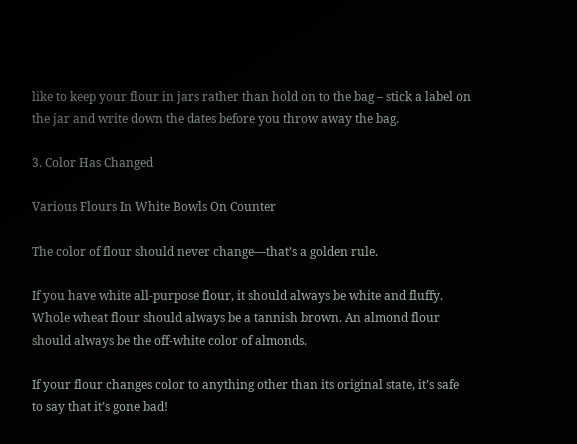like to keep your flour in jars rather than hold on to the bag – stick a label on the jar and write down the dates before you throw away the bag.

3. Color Has Changed

Various Flours In White Bowls On Counter

The color of flour should never change—that’s a golden rule.

If you have white all-purpose flour, it should always be white and fluffy. Whole wheat flour should always be a tannish brown. An almond flour should always be the off-white color of almonds.

If your flour changes color to anything other than its original state, it’s safe to say that it’s gone bad!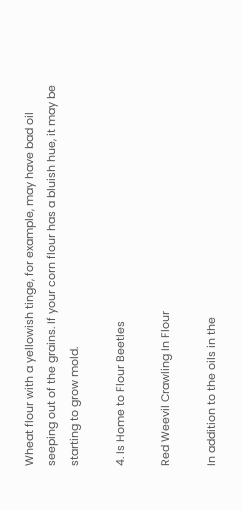Wheat flour with a yellowish tinge, for example, may have bad oil seeping out of the grains. If your corn flour has a bluish hue, it may be starting to grow mold.

4. Is Home to Flour Beetles

Red Weevil Crawling In Flour

In addition to the oils in the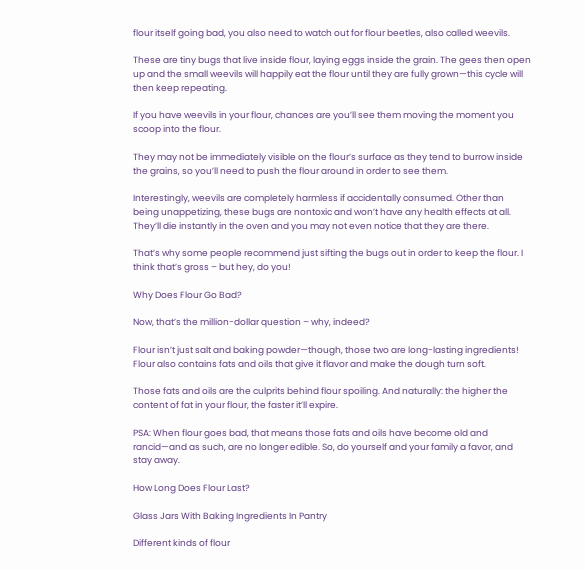flour itself going bad, you also need to watch out for flour beetles, also called weevils.

These are tiny bugs that live inside flour, laying eggs inside the grain. The gees then open up and the small weevils will happily eat the flour until they are fully grown—this cycle will then keep repeating.

If you have weevils in your flour, chances are you’ll see them moving the moment you scoop into the flour.

They may not be immediately visible on the flour’s surface as they tend to burrow inside the grains, so you’ll need to push the flour around in order to see them.

Interestingly, weevils are completely harmless if accidentally consumed. Other than being unappetizing, these bugs are nontoxic and won’t have any health effects at all. They’ll die instantly in the oven and you may not even notice that they are there.

That’s why some people recommend just sifting the bugs out in order to keep the flour. I think that’s gross – but hey, do you!

Why Does Flour Go Bad?

Now, that’s the million-dollar question – why, indeed?

Flour isn’t just salt and baking powder—though, those two are long-lasting ingredients! Flour also contains fats and oils that give it flavor and make the dough turn soft.

Those fats and oils are the culprits behind flour spoiling. And naturally: the higher the content of fat in your flour, the faster it’ll expire.

PSA: When flour goes bad, that means those fats and oils have become old and rancid—and as such, are no longer edible. So, do yourself and your family a favor, and stay away.

How Long Does Flour Last?

Glass Jars With Baking Ingredients In Pantry

Different kinds of flour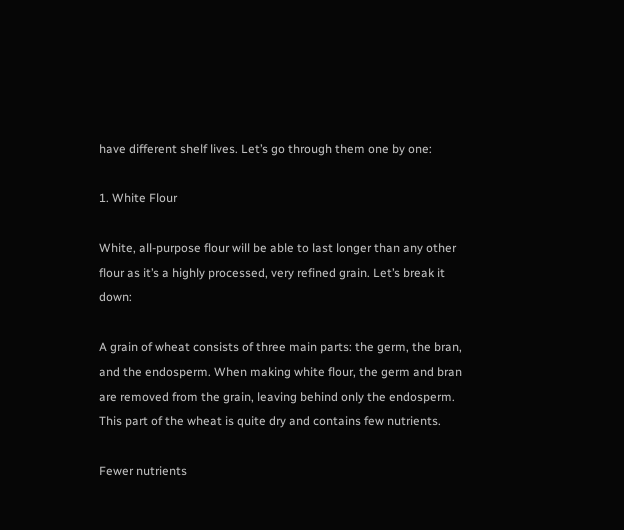have different shelf lives. Let’s go through them one by one:

1. White Flour

White, all-purpose flour will be able to last longer than any other flour as it’s a highly processed, very refined grain. Let’s break it down:

A grain of wheat consists of three main parts: the germ, the bran, and the endosperm. When making white flour, the germ and bran are removed from the grain, leaving behind only the endosperm. This part of the wheat is quite dry and contains few nutrients.

Fewer nutrients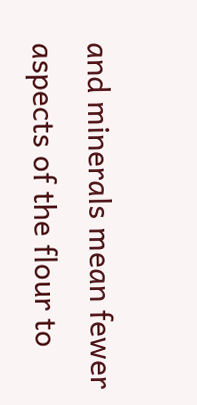and minerals mean fewer aspects of the flour to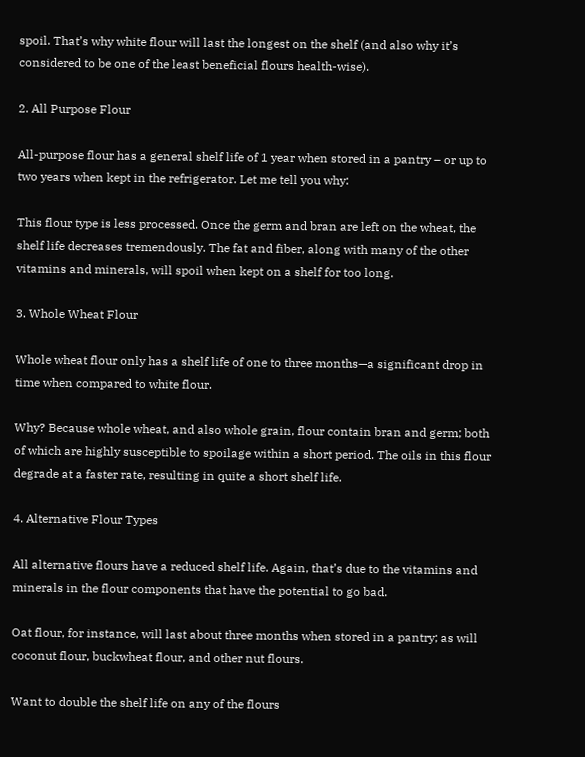spoil. That’s why white flour will last the longest on the shelf (and also why it’s considered to be one of the least beneficial flours health-wise).

2. All Purpose Flour

All-purpose flour has a general shelf life of 1 year when stored in a pantry – or up to two years when kept in the refrigerator. Let me tell you why:

This flour type is less processed. Once the germ and bran are left on the wheat, the shelf life decreases tremendously. The fat and fiber, along with many of the other vitamins and minerals, will spoil when kept on a shelf for too long.

3. Whole Wheat Flour

Whole wheat flour only has a shelf life of one to three months—a significant drop in time when compared to white flour.

Why? Because whole wheat, and also whole grain, flour contain bran and germ; both of which are highly susceptible to spoilage within a short period. The oils in this flour degrade at a faster rate, resulting in quite a short shelf life.

4. Alternative Flour Types

All alternative flours have a reduced shelf life. Again, that’s due to the vitamins and minerals in the flour components that have the potential to go bad.

Oat flour, for instance, will last about three months when stored in a pantry; as will coconut flour, buckwheat flour, and other nut flours.

Want to double the shelf life on any of the flours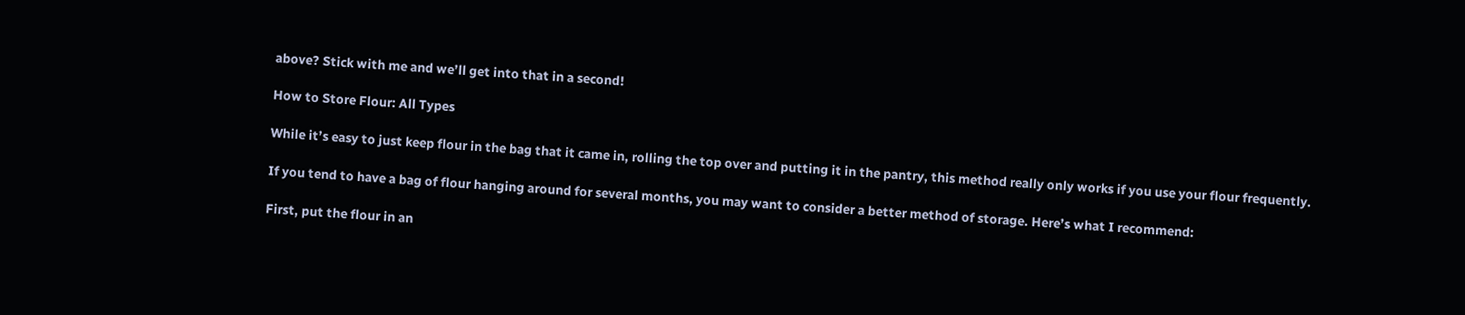above? Stick with me and we’ll get into that in a second!

How to Store Flour: All Types

While it’s easy to just keep flour in the bag that it came in, rolling the top over and putting it in the pantry, this method really only works if you use your flour frequently.

If you tend to have a bag of flour hanging around for several months, you may want to consider a better method of storage. Here’s what I recommend:

First, put the flour in an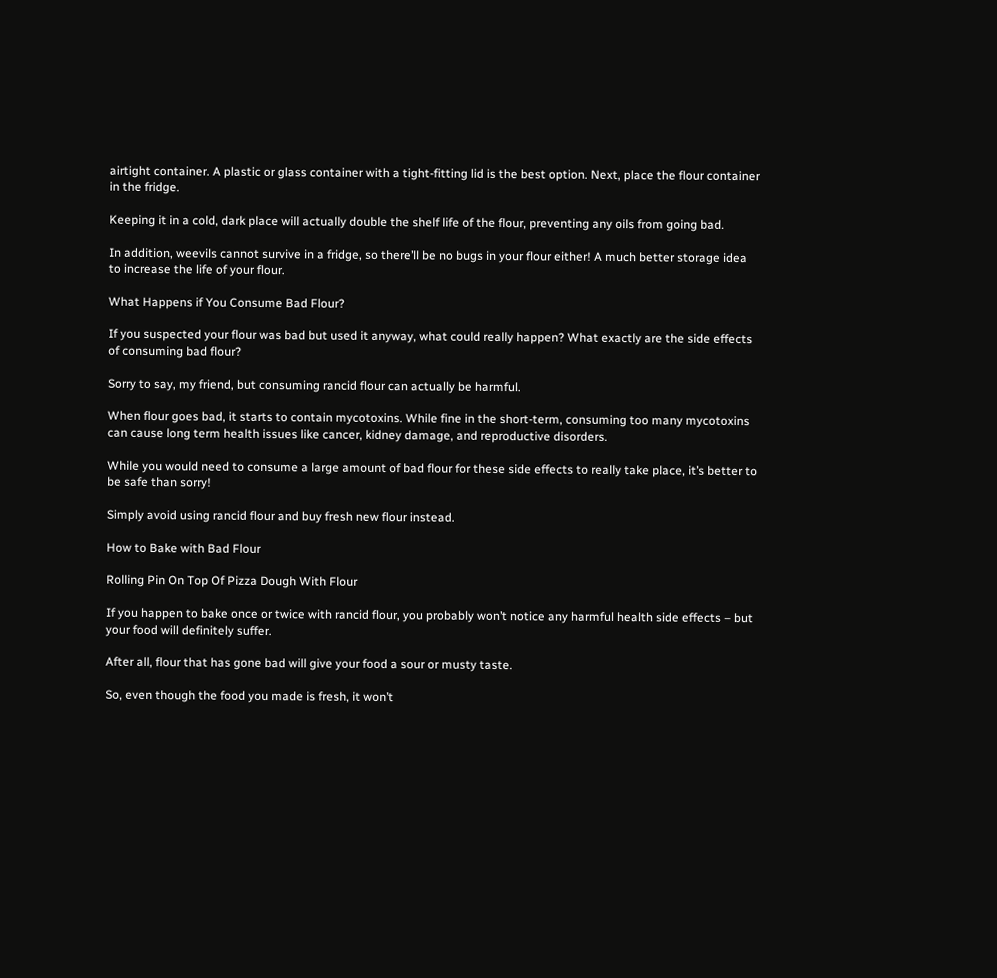airtight container. A plastic or glass container with a tight-fitting lid is the best option. Next, place the flour container in the fridge.

Keeping it in a cold, dark place will actually double the shelf life of the flour, preventing any oils from going bad.

In addition, weevils cannot survive in a fridge, so there’ll be no bugs in your flour either! A much better storage idea to increase the life of your flour.

What Happens if You Consume Bad Flour?

If you suspected your flour was bad but used it anyway, what could really happen? What exactly are the side effects of consuming bad flour?

Sorry to say, my friend, but consuming rancid flour can actually be harmful.

When flour goes bad, it starts to contain mycotoxins. While fine in the short-term, consuming too many mycotoxins can cause long term health issues like cancer, kidney damage, and reproductive disorders.

While you would need to consume a large amount of bad flour for these side effects to really take place, it’s better to be safe than sorry!

Simply avoid using rancid flour and buy fresh new flour instead.

How to Bake with Bad Flour

Rolling Pin On Top Of Pizza Dough With Flour

If you happen to bake once or twice with rancid flour, you probably won’t notice any harmful health side effects – but your food will definitely suffer.

After all, flour that has gone bad will give your food a sour or musty taste.

So, even though the food you made is fresh, it won’t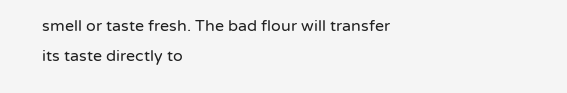smell or taste fresh. The bad flour will transfer its taste directly to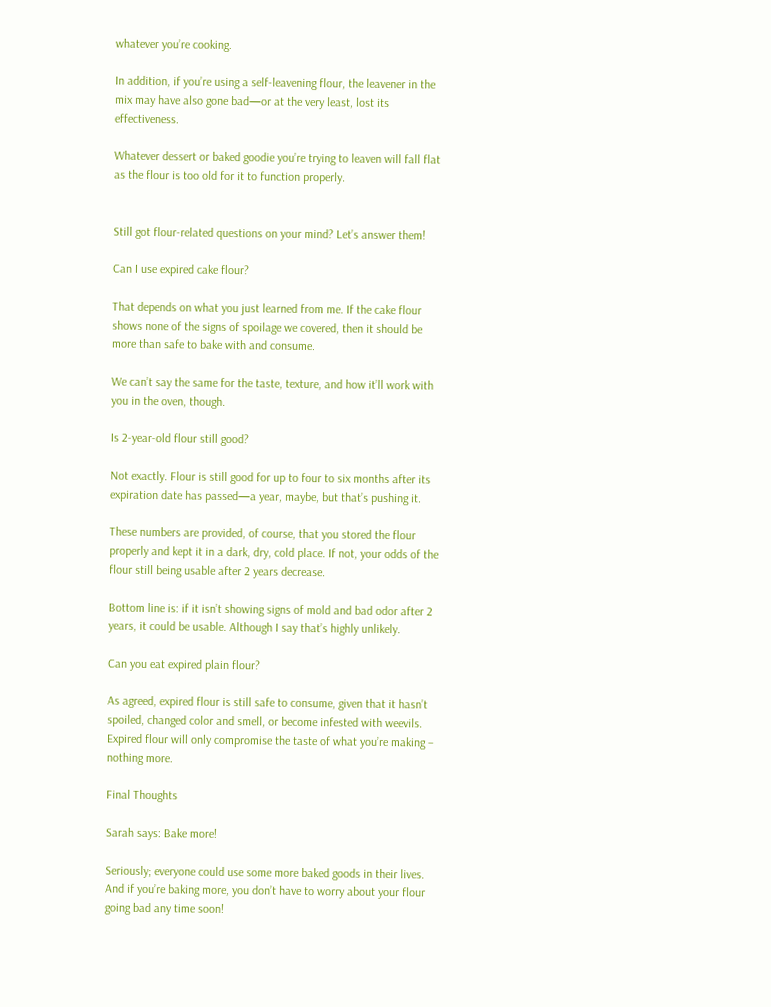whatever you’re cooking.

In addition, if you’re using a self-leavening flour, the leavener in the mix may have also gone bad—or at the very least, lost its effectiveness.

Whatever dessert or baked goodie you’re trying to leaven will fall flat as the flour is too old for it to function properly.


Still got flour-related questions on your mind? Let’s answer them!

Can I use expired cake flour?

That depends on what you just learned from me. If the cake flour shows none of the signs of spoilage we covered, then it should be more than safe to bake with and consume.

We can’t say the same for the taste, texture, and how it’ll work with you in the oven, though.

Is 2-year-old flour still good?

Not exactly. Flour is still good for up to four to six months after its expiration date has passed—a year, maybe, but that’s pushing it.

These numbers are provided, of course, that you stored the flour properly and kept it in a dark, dry, cold place. If not, your odds of the flour still being usable after 2 years decrease.

Bottom line is: if it isn’t showing signs of mold and bad odor after 2 years, it could be usable. Although I say that’s highly unlikely.

Can you eat expired plain flour?

As agreed, expired flour is still safe to consume, given that it hasn’t spoiled, changed color and smell, or become infested with weevils. Expired flour will only compromise the taste of what you’re making – nothing more.

Final Thoughts

Sarah says: Bake more!

Seriously; everyone could use some more baked goods in their lives. And if you’re baking more, you don’t have to worry about your flour going bad any time soon!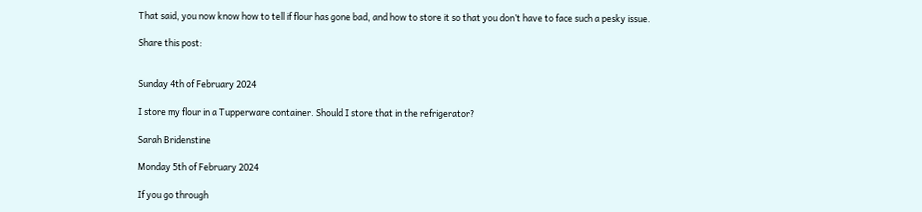That said, you now know how to tell if flour has gone bad, and how to store it so that you don’t have to face such a pesky issue.

Share this post:


Sunday 4th of February 2024

I store my flour in a Tupperware container. Should I store that in the refrigerator?

Sarah Bridenstine

Monday 5th of February 2024

If you go through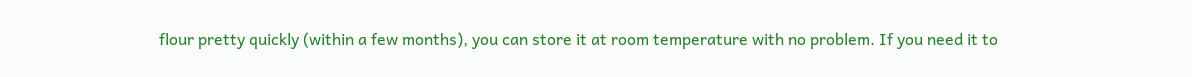flour pretty quickly (within a few months), you can store it at room temperature with no problem. If you need it to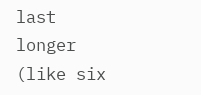last longer (like six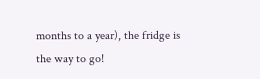months to a year), the fridge is the way to go!